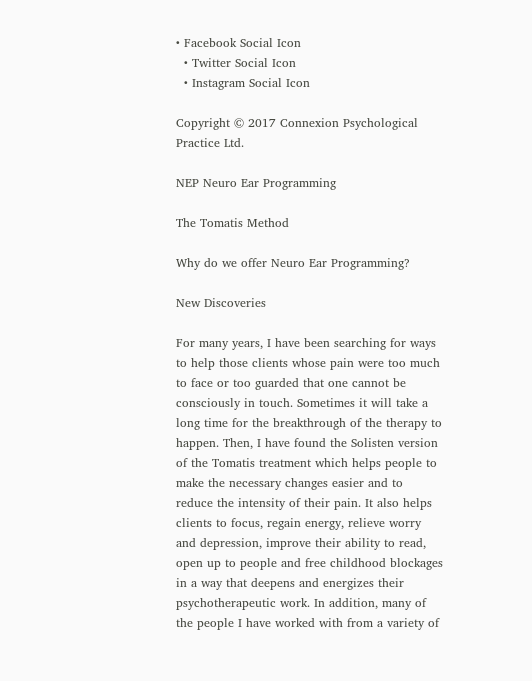• Facebook Social Icon
  • Twitter Social Icon
  • Instagram Social Icon

Copyright © 2017 Connexion Psychological Practice Ltd.

NEP Neuro Ear Programming

The Tomatis Method

Why do we offer Neuro Ear Programming?

New Discoveries

For many years, I have been searching for ways to help those clients whose pain were too much to face or too guarded that one cannot be consciously in touch. Sometimes it will take a long time for the breakthrough of the therapy to happen. Then, I have found the Solisten version of the Tomatis treatment which helps people to make the necessary changes easier and to reduce the intensity of their pain. It also helps clients to focus, regain energy, relieve worry and depression, improve their ability to read, open up to people and free childhood blockages in a way that deepens and energizes their psychotherapeutic work. In addition, many of the people I have worked with from a variety of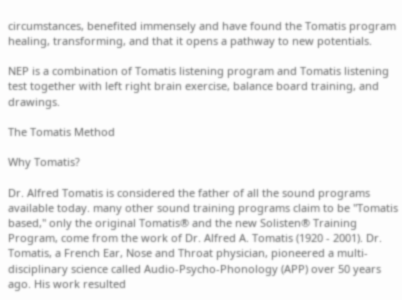circumstances, benefited immensely and have found the Tomatis program healing, transforming, and that it opens a pathway to new potentials.

NEP is a combination of Tomatis listening program and Tomatis listening test together with left right brain exercise, balance board training, and drawings.

The Tomatis Method

Why Tomatis?

Dr. Alfred Tomatis is considered the father of all the sound programs available today. many other sound training programs claim to be "Tomatis based," only the original Tomatis® and the new Solisten® Training Program, come from the work of Dr. Alfred A. Tomatis (1920 - 2001). Dr. Tomatis, a French Ear, Nose and Throat physician, pioneered a multi-disciplinary science called Audio-Psycho-Phonology (APP) over 50 years ago. His work resulted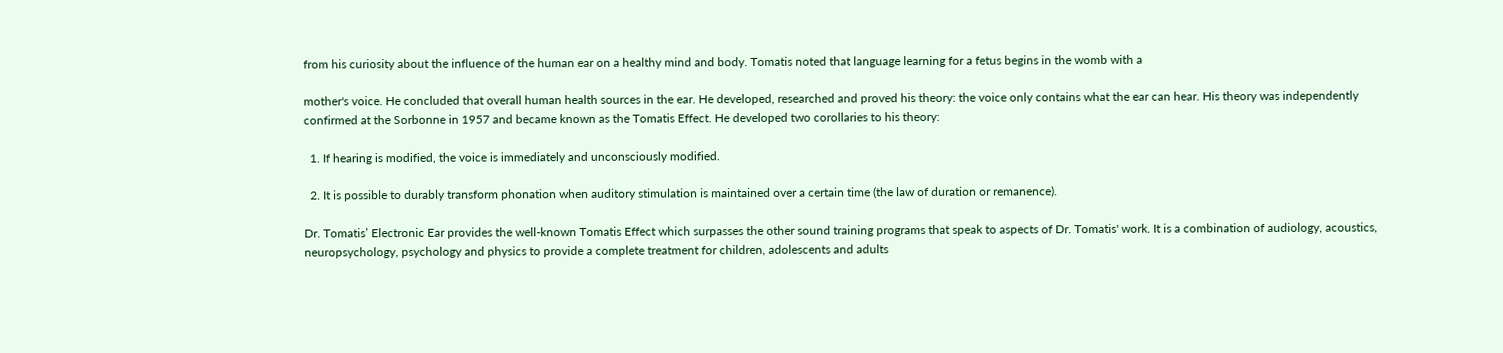from his curiosity about the influence of the human ear on a healthy mind and body. Tomatis noted that language learning for a fetus begins in the womb with a

mother's voice. He concluded that overall human health sources in the ear. He developed, researched and proved his theory: the voice only contains what the ear can hear. His theory was independently confirmed at the Sorbonne in 1957 and became known as the Tomatis Effect. He developed two corollaries to his theory:

  1. If hearing is modified, the voice is immediately and unconsciously modified.

  2. It is possible to durably transform phonation when auditory stimulation is maintained over a certain time (the law of duration or remanence).

Dr. Tomatis’ Electronic Ear provides the well-known Tomatis Effect which surpasses the other sound training programs that speak to aspects of Dr. Tomatis' work. It is a combination of audiology, acoustics, neuropsychology, psychology and physics to provide a complete treatment for children, adolescents and adults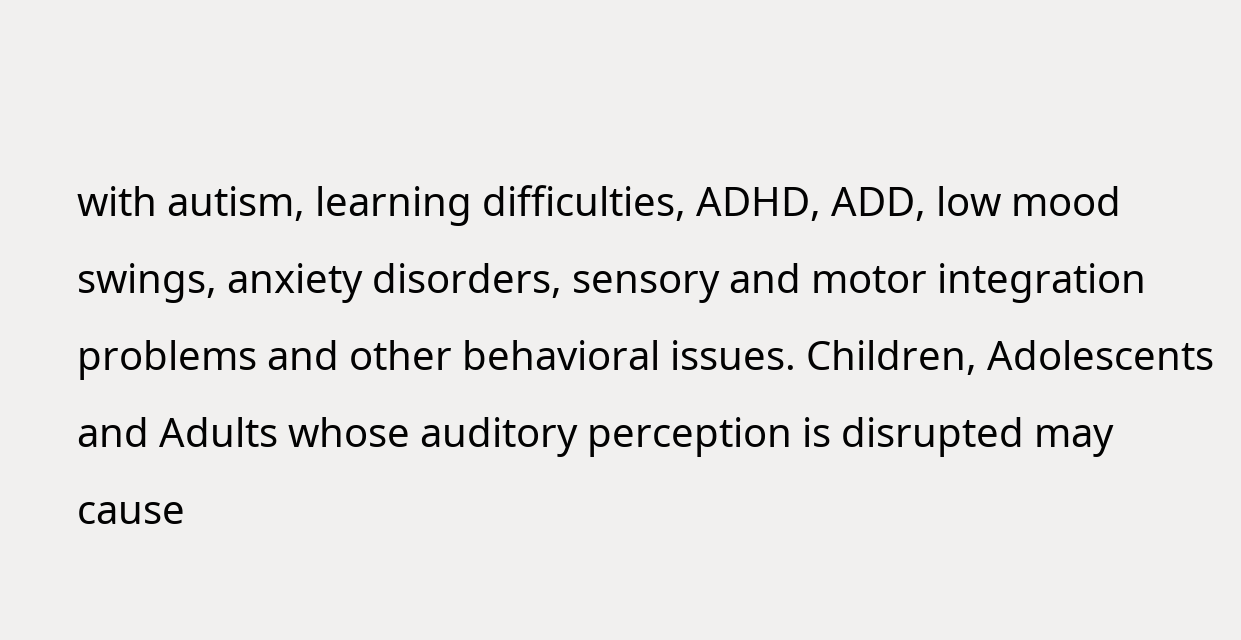with autism, learning difficulties, ADHD, ADD, low mood swings, anxiety disorders, sensory and motor integration problems and other behavioral issues. Children, Adolescents and Adults whose auditory perception is disrupted may cause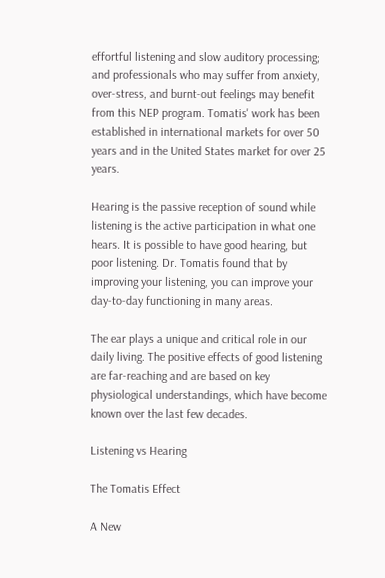effortful listening and slow auditory processing; and professionals who may suffer from anxiety, over-stress, and burnt-out feelings may benefit from this NEP program. Tomatis' work has been established in international markets for over 50 years and in the United States market for over 25 years.

Hearing is the passive reception of sound while listening is the active participation in what one hears. It is possible to have good hearing, but poor listening. Dr. Tomatis found that by improving your listening, you can improve your day-to-day functioning in many areas.

The ear plays a unique and critical role in our daily living. The positive effects of good listening are far-reaching and are based on key physiological understandings, which have become known over the last few decades.

Listening vs Hearing

The Tomatis Effect

A New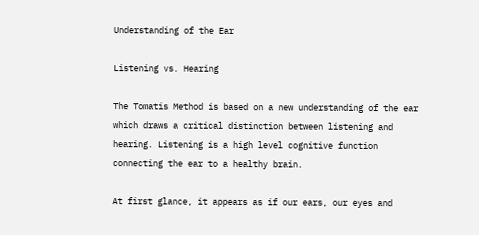Understanding of the Ear

Listening vs. Hearing

The Tomatis Method is based on a new understanding of the ear which draws a critical distinction between listening and hearing. Listening is a high level cognitive function connecting the ear to a healthy brain.

At first glance, it appears as if our ears, our eyes and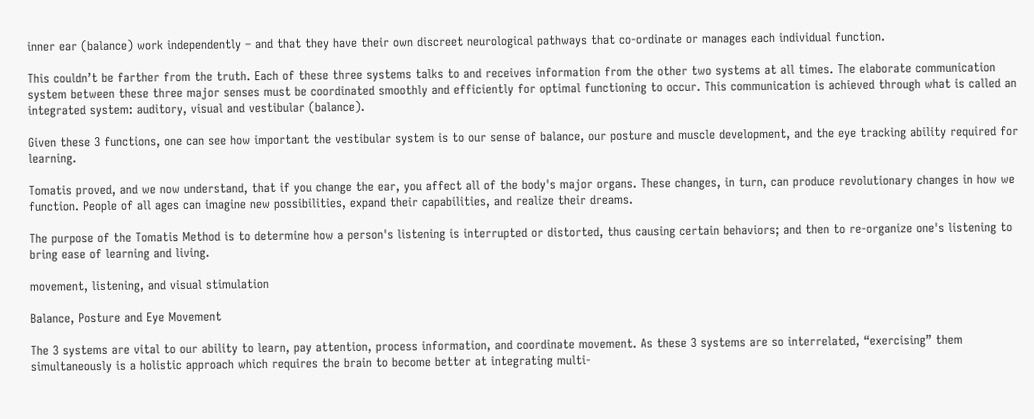inner ear (balance) work independently – and that they have their own discreet neurological pathways that co-ordinate or manages each individual function.

This couldn’t be farther from the truth. Each of these three systems talks to and receives information from the other two systems at all times. The elaborate communication system between these three major senses must be coordinated smoothly and efficiently for optimal functioning to occur. This communication is achieved through what is called an integrated system: auditory, visual and vestibular (balance).

Given these 3 functions, one can see how important the vestibular system is to our sense of balance, our posture and muscle development, and the eye tracking ability required for learning.

Tomatis proved, and we now understand, that if you change the ear, you affect all of the body's major organs. These changes, in turn, can produce revolutionary changes in how we function. People of all ages can imagine new possibilities, expand their capabilities, and realize their dreams.

The purpose of the Tomatis Method is to determine how a person's listening is interrupted or distorted, thus causing certain behaviors; and then to re-organize one's listening to bring ease of learning and living.

movement, listening, and visual stimulation

Balance, Posture and Eye Movement

The 3 systems are vital to our ability to learn, pay attention, process information, and coordinate movement. As these 3 systems are so interrelated, “exercising” them simultaneously is a holistic approach which requires the brain to become better at integrating multi-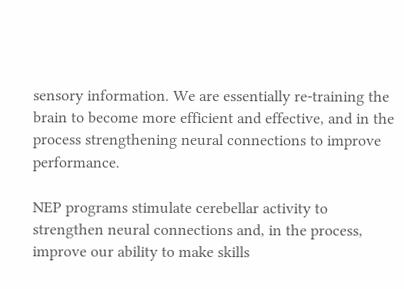sensory information. We are essentially re-training the brain to become more efficient and effective, and in the process strengthening neural connections to improve performance.

NEP programs stimulate cerebellar activity to strengthen neural connections and, in the process, improve our ability to make skills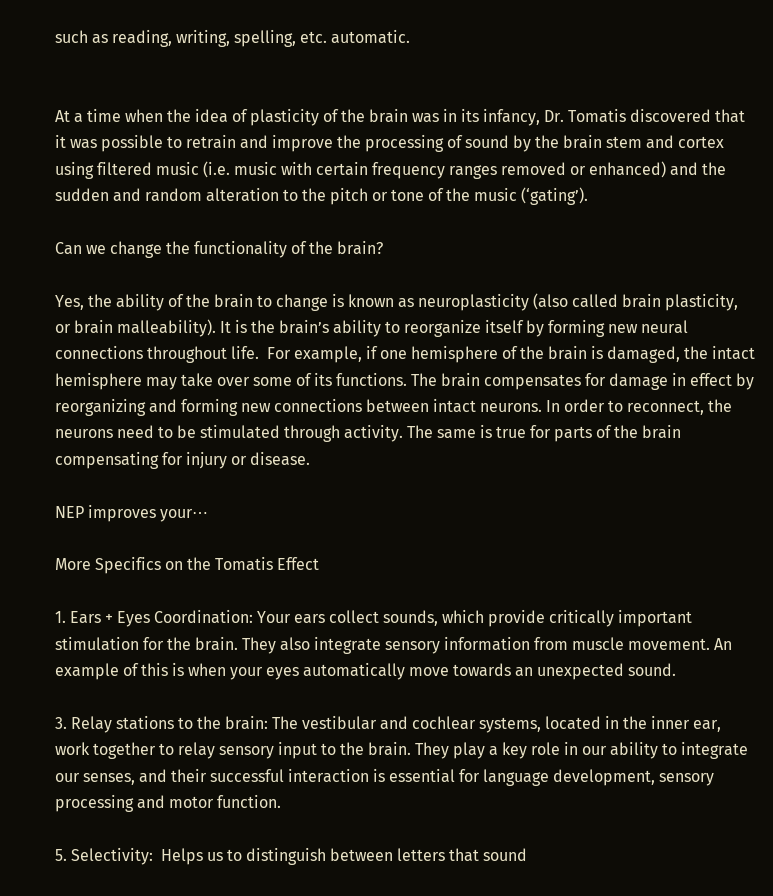such as reading, writing, spelling, etc. automatic.


At a time when the idea of plasticity of the brain was in its infancy, Dr. Tomatis discovered that it was possible to retrain and improve the processing of sound by the brain stem and cortex using filtered music (i.e. music with certain frequency ranges removed or enhanced) and the sudden and random alteration to the pitch or tone of the music (‘gating’).

Can we change the functionality of the brain?

Yes, the ability of the brain to change is known as neuroplasticity (also called brain plasticity, or brain malleability). It is the brain’s ability to reorganize itself by forming new neural connections throughout life.  For example, if one hemisphere of the brain is damaged, the intact hemisphere may take over some of its functions. The brain compensates for damage in effect by reorganizing and forming new connections between intact neurons. In order to reconnect, the neurons need to be stimulated through activity. The same is true for parts of the brain compensating for injury or disease.

NEP improves your⋯

More Specifics on the Tomatis Effect

1. Ears + Eyes Coordination: Your ears collect sounds, which provide critically important stimulation for the brain. They also integrate sensory information from muscle movement. An example of this is when your eyes automatically move towards an unexpected sound.

3. Relay stations to the brain: The vestibular and cochlear systems, located in the inner ear, work together to relay sensory input to the brain. They play a key role in our ability to integrate our senses, and their successful interaction is essential for language development, sensory processing and motor function.

5. Selectivity:  Helps us to distinguish between letters that sound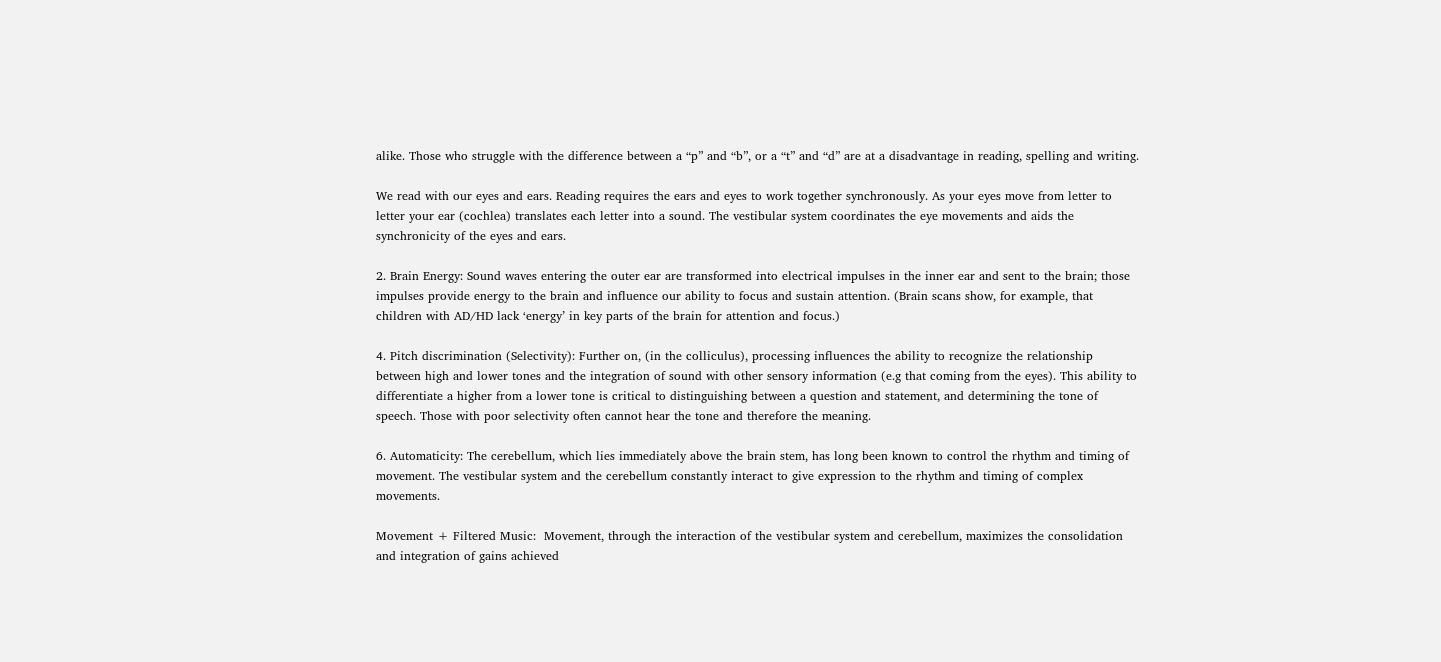alike. Those who struggle with the difference between a “p” and “b”, or a “t” and “d” are at a disadvantage in reading, spelling and writing.

We read with our eyes and ears. Reading requires the ears and eyes to work together synchronously. As your eyes move from letter to letter your ear (cochlea) translates each letter into a sound. The vestibular system coordinates the eye movements and aids the synchronicity of the eyes and ears.

2. Brain Energy: Sound waves entering the outer ear are transformed into electrical impulses in the inner ear and sent to the brain; those impulses provide energy to the brain and influence our ability to focus and sustain attention. (Brain scans show, for example, that children with AD/HD lack ‘energy’ in key parts of the brain for attention and focus.)

4. Pitch discrimination (Selectivity): Further on, (in the colliculus), processing influences the ability to recognize the relationship between high and lower tones and the integration of sound with other sensory information (e.g that coming from the eyes). This ability to differentiate a higher from a lower tone is critical to distinguishing between a question and statement, and determining the tone of speech. Those with poor selectivity often cannot hear the tone and therefore the meaning.

6. Automaticity: The cerebellum, which lies immediately above the brain stem, has long been known to control the rhythm and timing of movement. The vestibular system and the cerebellum constantly interact to give expression to the rhythm and timing of complex movements.

Movement + Filtered Music:  Movement, through the interaction of the vestibular system and cerebellum, maximizes the consolidation and integration of gains achieved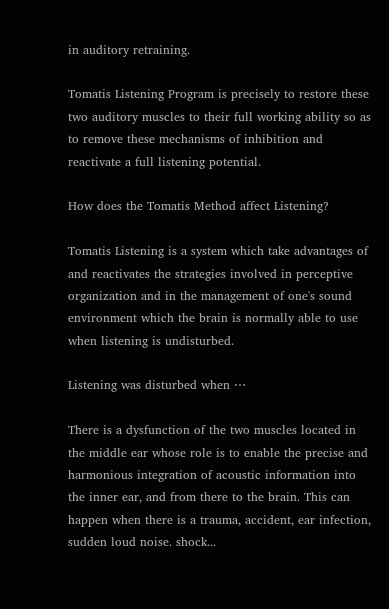in auditory retraining.

Tomatis Listening Program is precisely to restore these two auditory muscles to their full working ability so as to remove these mechanisms of inhibition and reactivate a full listening potential.

How does the Tomatis Method affect Listening?

Tomatis Listening is a system which take advantages of and reactivates the strategies involved in perceptive organization and in the management of one's sound environment which the brain is normally able to use when listening is undisturbed.

Listening was disturbed when ⋯

There is a dysfunction of the two muscles located in the middle ear whose role is to enable the precise and harmonious integration of acoustic information into the inner ear, and from there to the brain. This can happen when there is a trauma, accident, ear infection, sudden loud noise. shock...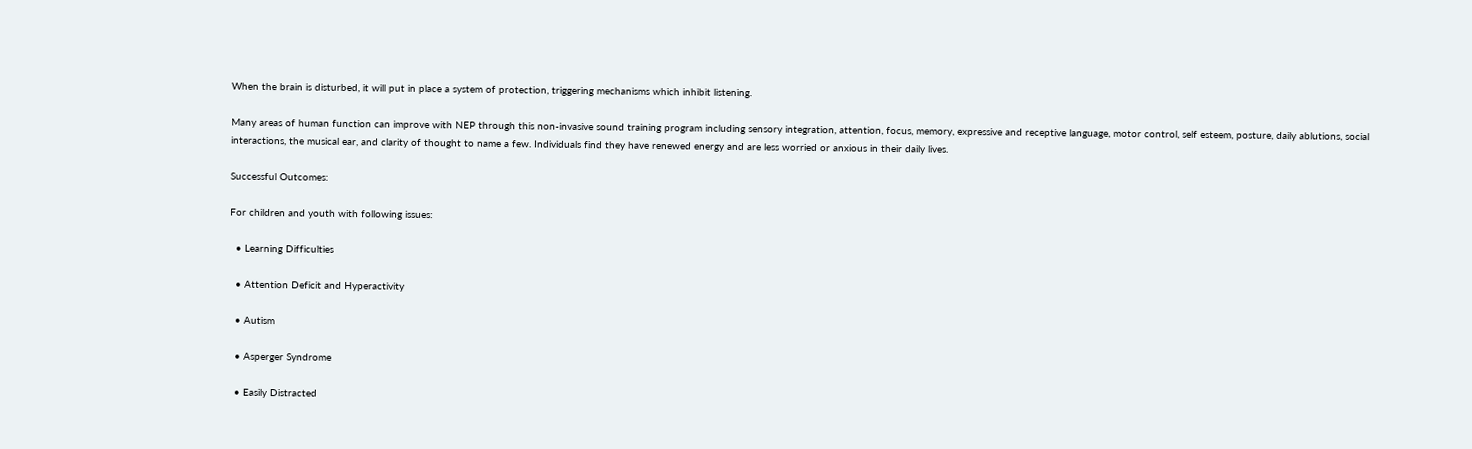When the brain is disturbed, it will put in place a system of protection, triggering mechanisms which inhibit listening.

Many areas of human function can improve with NEP through this non-invasive sound training program including sensory integration, attention, focus, memory, expressive and receptive language, motor control, self esteem, posture, daily ablutions, social interactions, the musical ear, and clarity of thought to name a few. Individuals find they have renewed energy and are less worried or anxious in their daily lives.

Successful Outcomes:

For children and youth with following issues:

  • Learning Difficulties

  • Attention Deficit and Hyperactivity

  • Autism

  • Asperger Syndrome

  • Easily Distracted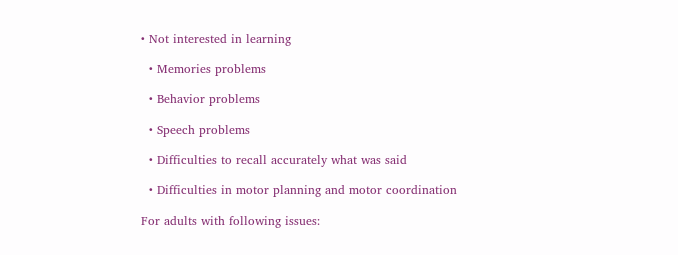• Not interested in learning

  • Memories problems

  • Behavior problems

  • Speech problems

  • Difficulties to recall accurately what was said

  • Difficulties in motor planning and motor coordination

For adults with following issues: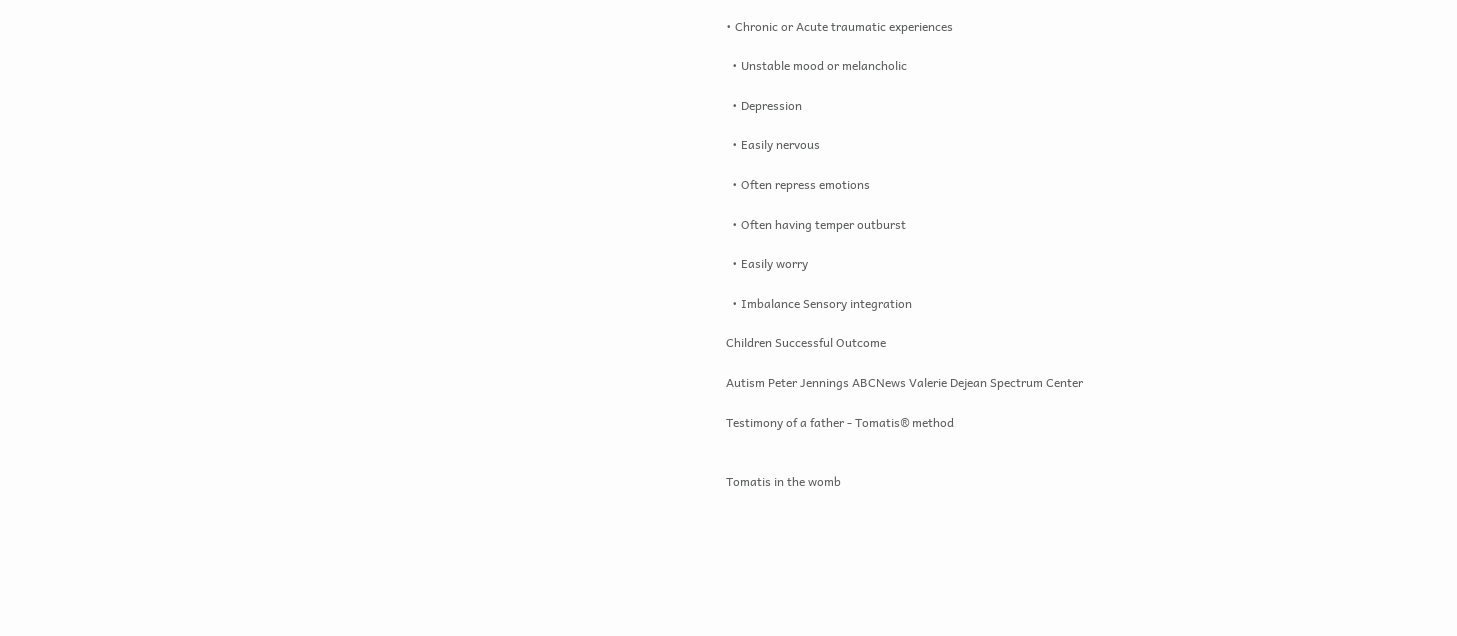• Chronic or Acute traumatic experiences

  • Unstable mood or melancholic

  • Depression

  • Easily nervous

  • Often repress emotions

  • Often having temper outburst

  • Easily worry

  • Imbalance Sensory integration

Children Successful Outcome

Autism Peter Jennings ABCNews Valerie Dejean Spectrum Center

Testimony of a father - Tomatis® method


Tomatis in the womb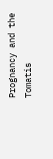Prognancy and the Tomatis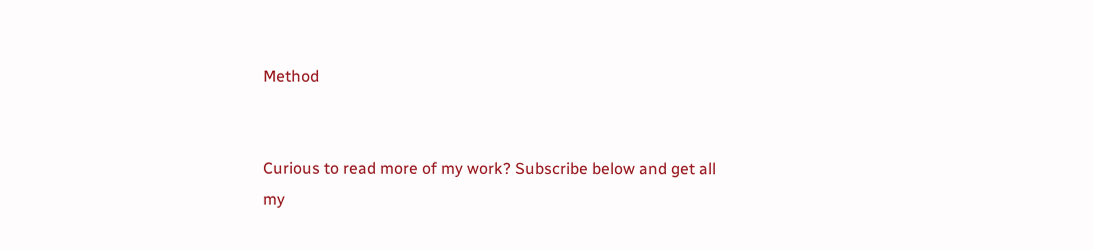Method


Curious to read more of my work? Subscribe below and get all my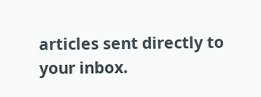articles sent directly to your inbox.